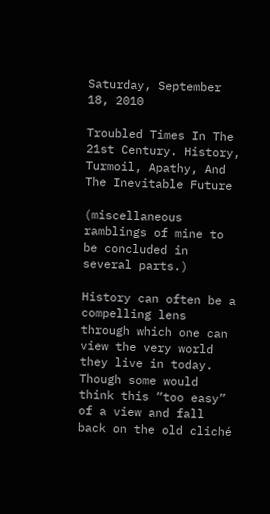Saturday, September 18, 2010

Troubled Times In The 21st Century. History, Turmoil, Apathy, And The Inevitable Future

(miscellaneous ramblings of mine to be concluded in several parts.)

History can often be a compelling lens through which one can view the very world they live in today. Though some would think this “too easy” of a view and fall back on the old cliché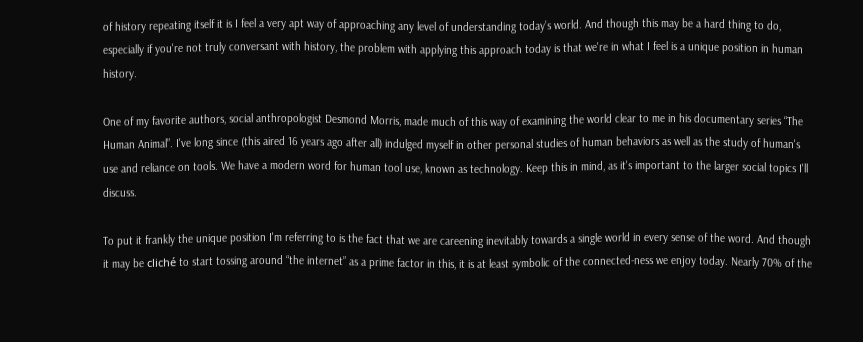of history repeating itself it is I feel a very apt way of approaching any level of understanding today’s world. And though this may be a hard thing to do, especially if you're not truly conversant with history, the problem with applying this approach today is that we're in what I feel is a unique position in human history.

One of my favorite authors, social anthropologist Desmond Morris, made much of this way of examining the world clear to me in his documentary series “The Human Animal”. I've long since (this aired 16 years ago after all) indulged myself in other personal studies of human behaviors as well as the study of human's use and reliance on tools. We have a modern word for human tool use, known as technology. Keep this in mind, as it's important to the larger social topics I'll discuss.

To put it frankly the unique position I'm referring to is the fact that we are careening inevitably towards a single world in every sense of the word. And though it may be cliché to start tossing around “the internet” as a prime factor in this, it is at least symbolic of the connected-ness we enjoy today. Nearly 70% of the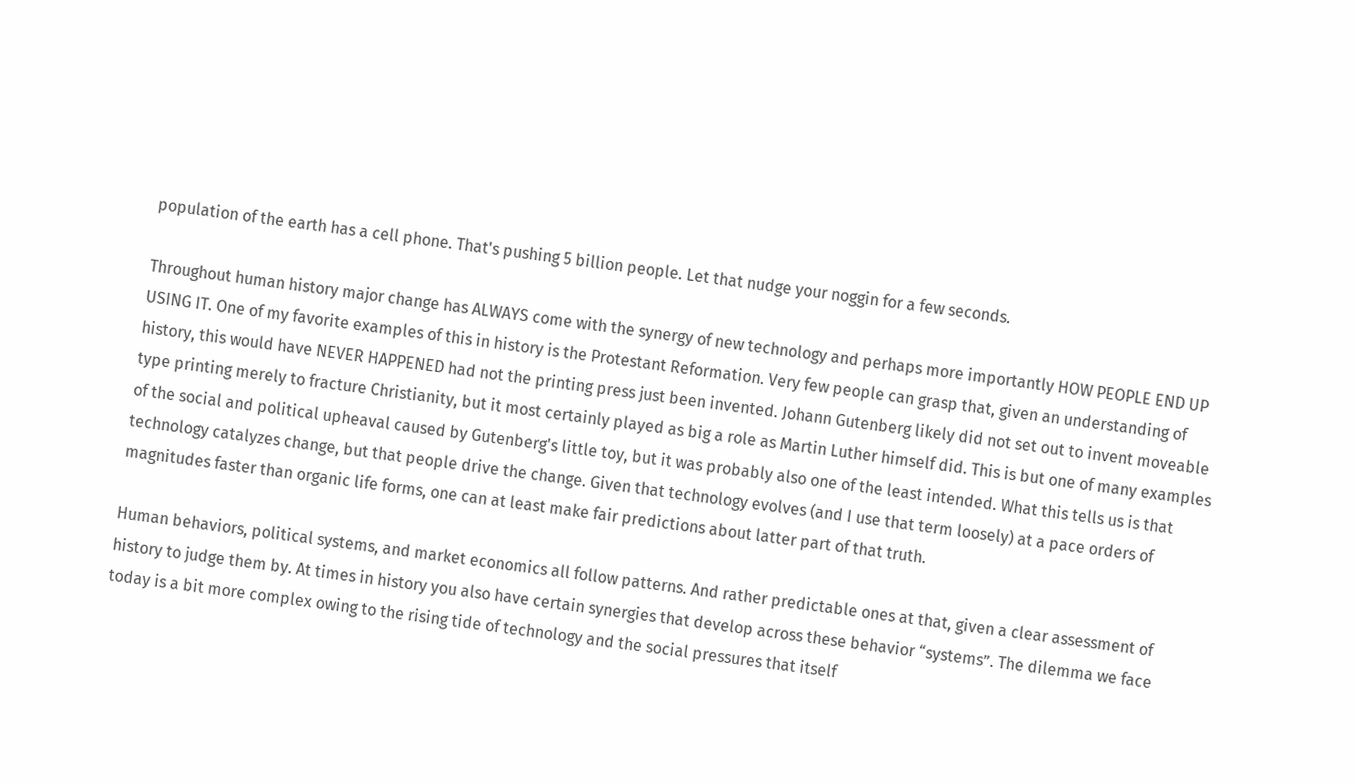population of the earth has a cell phone. That's pushing 5 billion people. Let that nudge your noggin for a few seconds.

Throughout human history major change has ALWAYS come with the synergy of new technology and perhaps more importantly HOW PEOPLE END UP USING IT. One of my favorite examples of this in history is the Protestant Reformation. Very few people can grasp that, given an understanding of history, this would have NEVER HAPPENED had not the printing press just been invented. Johann Gutenberg likely did not set out to invent moveable type printing merely to fracture Christianity, but it most certainly played as big a role as Martin Luther himself did. This is but one of many examples of the social and political upheaval caused by Gutenberg's little toy, but it was probably also one of the least intended. What this tells us is that technology catalyzes change, but that people drive the change. Given that technology evolves (and I use that term loosely) at a pace orders of magnitudes faster than organic life forms, one can at least make fair predictions about latter part of that truth.

Human behaviors, political systems, and market economics all follow patterns. And rather predictable ones at that, given a clear assessment of history to judge them by. At times in history you also have certain synergies that develop across these behavior “systems”. The dilemma we face today is a bit more complex owing to the rising tide of technology and the social pressures that itself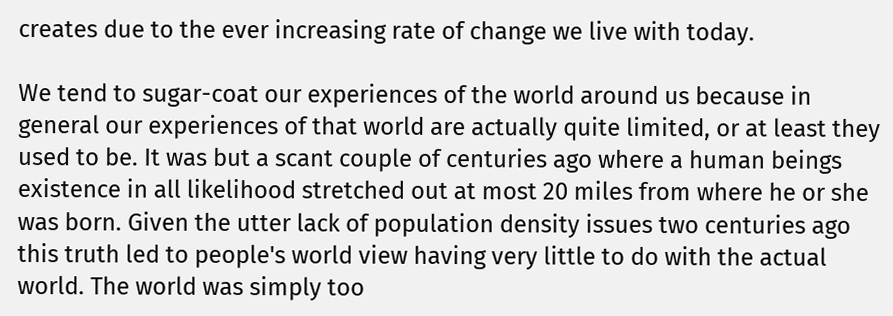creates due to the ever increasing rate of change we live with today.

We tend to sugar-coat our experiences of the world around us because in general our experiences of that world are actually quite limited, or at least they used to be. It was but a scant couple of centuries ago where a human beings existence in all likelihood stretched out at most 20 miles from where he or she was born. Given the utter lack of population density issues two centuries ago this truth led to people's world view having very little to do with the actual world. The world was simply too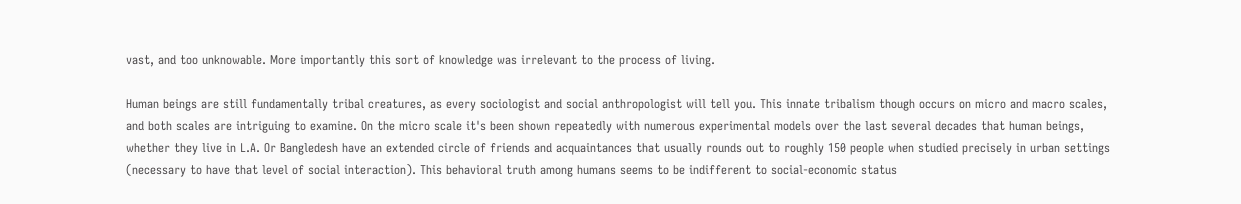vast, and too unknowable. More importantly this sort of knowledge was irrelevant to the process of living.

Human beings are still fundamentally tribal creatures, as every sociologist and social anthropologist will tell you. This innate tribalism though occurs on micro and macro scales, and both scales are intriguing to examine. On the micro scale it's been shown repeatedly with numerous experimental models over the last several decades that human beings, whether they live in L.A. Or Bangledesh have an extended circle of friends and acquaintances that usually rounds out to roughly 150 people when studied precisely in urban settings (necessary to have that level of social interaction). This behavioral truth among humans seems to be indifferent to social-economic status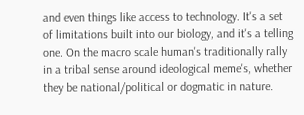and even things like access to technology. It's a set of limitations built into our biology, and it's a telling one. On the macro scale human's traditionally rally in a tribal sense around ideological meme's, whether they be national/political or dogmatic in nature.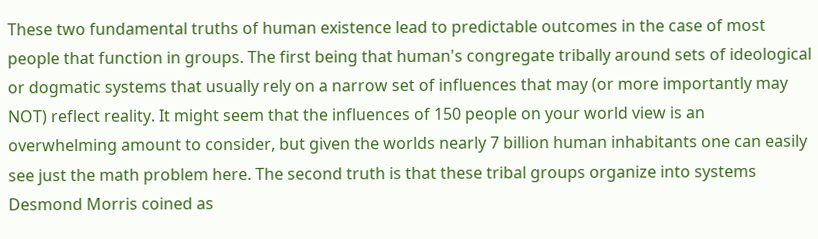These two fundamental truths of human existence lead to predictable outcomes in the case of most people that function in groups. The first being that human's congregate tribally around sets of ideological or dogmatic systems that usually rely on a narrow set of influences that may (or more importantly may NOT) reflect reality. It might seem that the influences of 150 people on your world view is an overwhelming amount to consider, but given the worlds nearly 7 billion human inhabitants one can easily see just the math problem here. The second truth is that these tribal groups organize into systems Desmond Morris coined as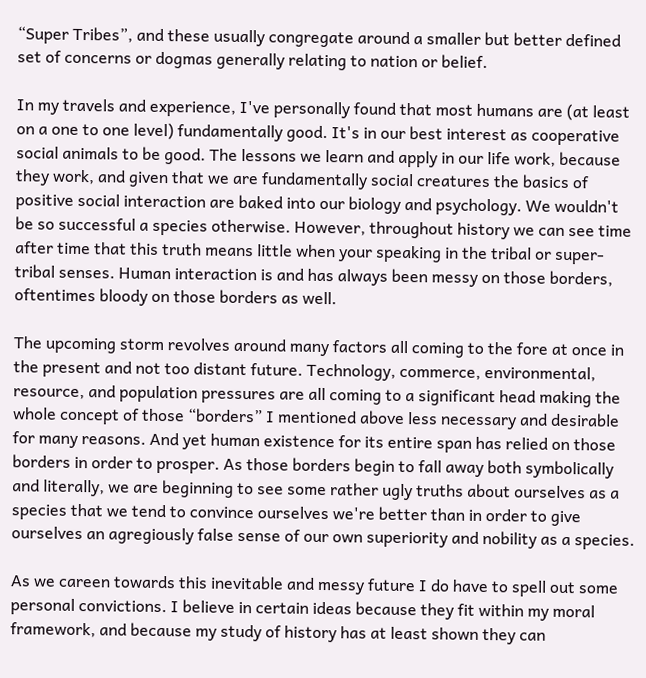“Super Tribes”, and these usually congregate around a smaller but better defined set of concerns or dogmas generally relating to nation or belief.

In my travels and experience, I've personally found that most humans are (at least on a one to one level) fundamentally good. It's in our best interest as cooperative social animals to be good. The lessons we learn and apply in our life work, because they work, and given that we are fundamentally social creatures the basics of positive social interaction are baked into our biology and psychology. We wouldn't be so successful a species otherwise. However, throughout history we can see time after time that this truth means little when your speaking in the tribal or super-tribal senses. Human interaction is and has always been messy on those borders, oftentimes bloody on those borders as well.

The upcoming storm revolves around many factors all coming to the fore at once in the present and not too distant future. Technology, commerce, environmental, resource, and population pressures are all coming to a significant head making the whole concept of those “borders” I mentioned above less necessary and desirable for many reasons. And yet human existence for its entire span has relied on those borders in order to prosper. As those borders begin to fall away both symbolically and literally, we are beginning to see some rather ugly truths about ourselves as a species that we tend to convince ourselves we're better than in order to give ourselves an agregiously false sense of our own superiority and nobility as a species.

As we careen towards this inevitable and messy future I do have to spell out some personal convictions. I believe in certain ideas because they fit within my moral framework, and because my study of history has at least shown they can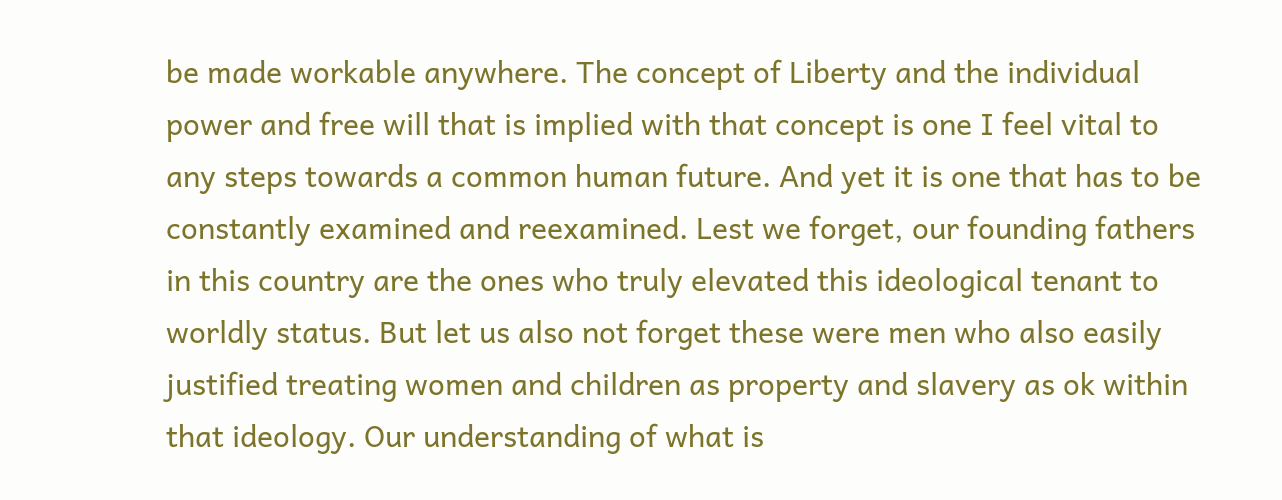be made workable anywhere. The concept of Liberty and the individual power and free will that is implied with that concept is one I feel vital to any steps towards a common human future. And yet it is one that has to be constantly examined and reexamined. Lest we forget, our founding fathers in this country are the ones who truly elevated this ideological tenant to worldly status. But let us also not forget these were men who also easily justified treating women and children as property and slavery as ok within that ideology. Our understanding of what is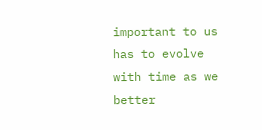important to us has to evolve with time as we better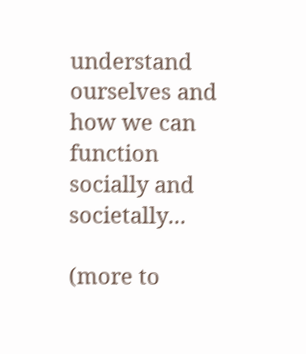understand ourselves and how we can function socially and societally...

(more to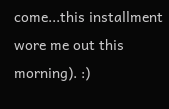come...this installment wore me out this morning). :)